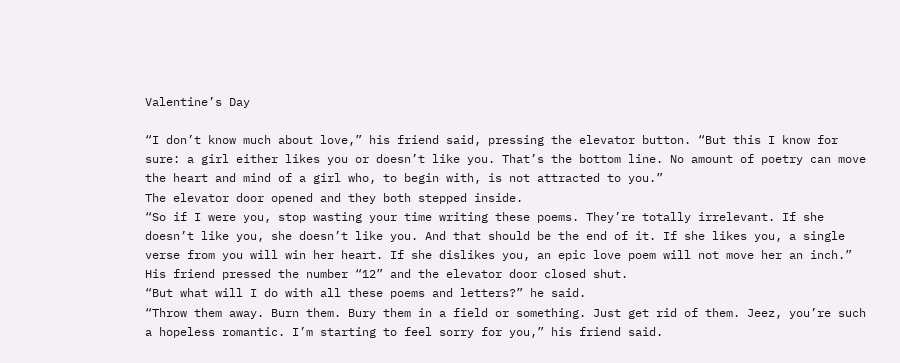Valentine’s Day

“I don’t know much about love,” his friend said, pressing the elevator button. “But this I know for sure: a girl either likes you or doesn’t like you. That’s the bottom line. No amount of poetry can move the heart and mind of a girl who, to begin with, is not attracted to you.”
The elevator door opened and they both stepped inside.
“So if I were you, stop wasting your time writing these poems. They’re totally irrelevant. If she doesn’t like you, she doesn’t like you. And that should be the end of it. If she likes you, a single verse from you will win her heart. If she dislikes you, an epic love poem will not move her an inch.”
His friend pressed the number “12” and the elevator door closed shut.
“But what will I do with all these poems and letters?” he said.
“Throw them away. Burn them. Bury them in a field or something. Just get rid of them. Jeez, you’re such a hopeless romantic. I’m starting to feel sorry for you,” his friend said.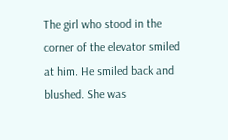The girl who stood in the corner of the elevator smiled at him. He smiled back and blushed. She was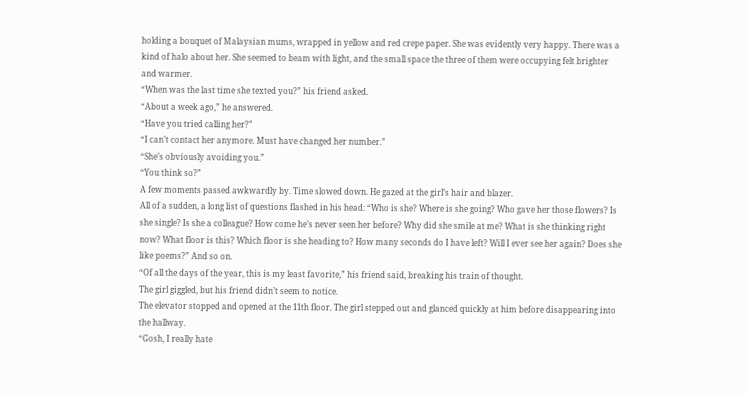holding a bouquet of Malaysian mums, wrapped in yellow and red crepe paper. She was evidently very happy. There was a kind of halo about her. She seemed to beam with light, and the small space the three of them were occupying felt brighter and warmer.
“When was the last time she texted you?” his friend asked.
“About a week ago,” he answered.
“Have you tried calling her?”
“I can’t contact her anymore. Must have changed her number.”
“She’s obviously avoiding you.”
“You think so?”
A few moments passed awkwardly by. Time slowed down. He gazed at the girl’s hair and blazer.
All of a sudden, a long list of questions flashed in his head: “Who is she? Where is she going? Who gave her those flowers? Is she single? Is she a colleague? How come he’s never seen her before? Why did she smile at me? What is she thinking right now? What floor is this? Which floor is she heading to? How many seconds do I have left? Will I ever see her again? Does she like poems?” And so on.
“Of all the days of the year, this is my least favorite,” his friend said, breaking his train of thought.
The girl giggled, but his friend didn’t seem to notice.
The elevator stopped and opened at the 11th floor. The girl stepped out and glanced quickly at him before disappearing into the hallway.
“Gosh, I really hate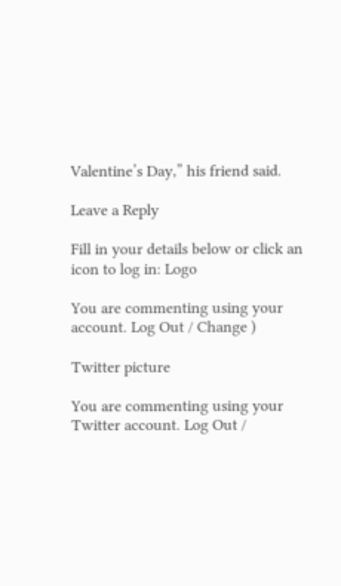Valentine’s Day,” his friend said.

Leave a Reply

Fill in your details below or click an icon to log in: Logo

You are commenting using your account. Log Out / Change )

Twitter picture

You are commenting using your Twitter account. Log Out /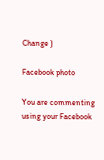Change )

Facebook photo

You are commenting using your Facebook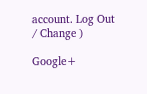account. Log Out / Change )

Google+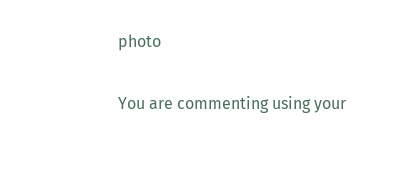photo

You are commenting using your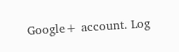Google+ account. Log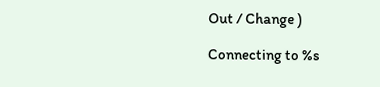Out / Change )

Connecting to %s